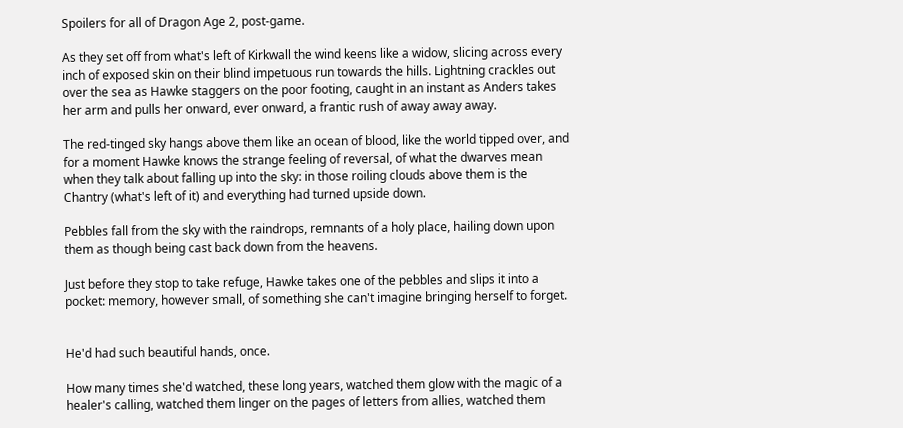Spoilers for all of Dragon Age 2, post-game.

As they set off from what's left of Kirkwall the wind keens like a widow, slicing across every inch of exposed skin on their blind impetuous run towards the hills. Lightning crackles out over the sea as Hawke staggers on the poor footing, caught in an instant as Anders takes her arm and pulls her onward, ever onward, a frantic rush of away away away.

The red-tinged sky hangs above them like an ocean of blood, like the world tipped over, and for a moment Hawke knows the strange feeling of reversal, of what the dwarves mean when they talk about falling up into the sky: in those roiling clouds above them is the Chantry (what's left of it) and everything had turned upside down.

Pebbles fall from the sky with the raindrops, remnants of a holy place, hailing down upon them as though being cast back down from the heavens.

Just before they stop to take refuge, Hawke takes one of the pebbles and slips it into a pocket: memory, however small, of something she can't imagine bringing herself to forget.


He'd had such beautiful hands, once.

How many times she'd watched, these long years, watched them glow with the magic of a healer's calling, watched them linger on the pages of letters from allies, watched them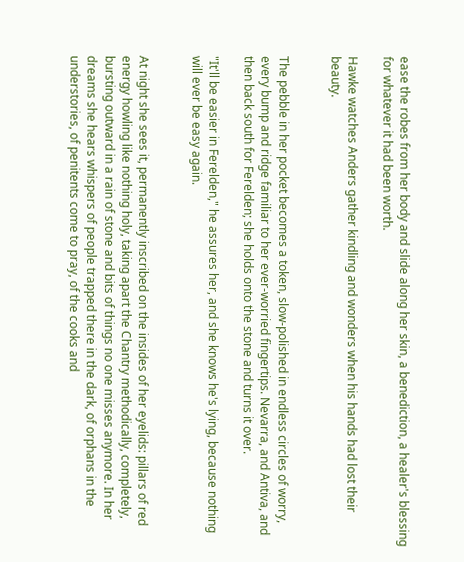ease the robes from her body and slide along her skin, a benediction, a healer's blessing for whatever it had been worth.

Hawke watches Anders gather kindling and wonders when his hands had lost their beauty.


The pebble in her pocket becomes a token, slow-polished in endless circles of worry, every bump and ridge familiar to her ever-worried fingertips. Nevarra, and Antiva, and then back south for Ferelden; she holds onto the stone and turns it over.

"It'll be easier in Ferelden," he assures her, and she knows he's lying, because nothing will ever be easy again.


At night she sees it, permanently inscribed on the insides of her eyelids: pillars of red energy howling like nothing holy, taking apart the Chantry methodically, completely, bursting outward in a rain of stone and bits of things no one misses anymore. In her dreams she hears whispers of people trapped there in the dark, of orphans in the understories, of penitents come to pray, of the cooks and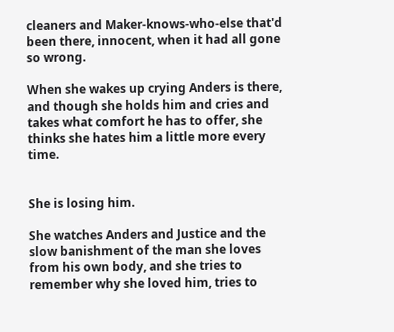cleaners and Maker-knows-who-else that'd been there, innocent, when it had all gone so wrong.

When she wakes up crying Anders is there, and though she holds him and cries and takes what comfort he has to offer, she thinks she hates him a little more every time.


She is losing him.

She watches Anders and Justice and the slow banishment of the man she loves from his own body, and she tries to remember why she loved him, tries to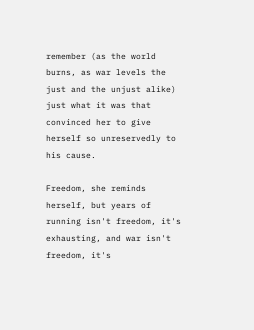remember (as the world burns, as war levels the just and the unjust alike) just what it was that convinced her to give herself so unreservedly to his cause.

Freedom, she reminds herself, but years of running isn't freedom, it's exhausting, and war isn't freedom, it's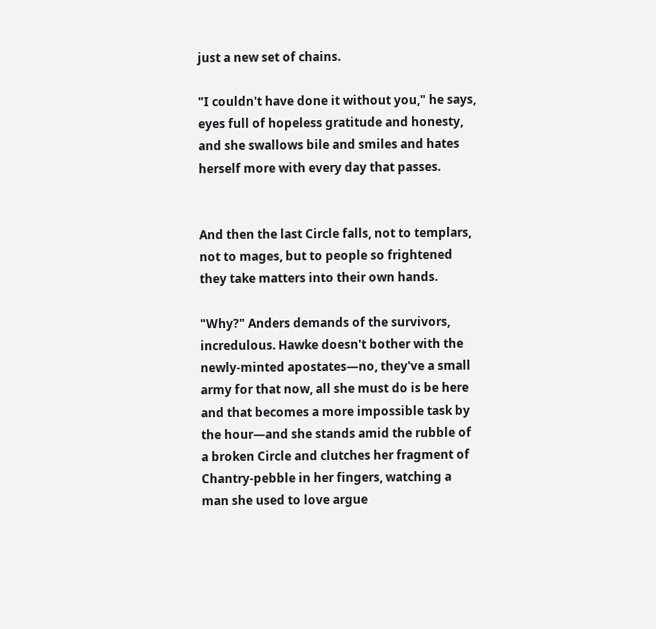just a new set of chains.

"I couldn't have done it without you," he says, eyes full of hopeless gratitude and honesty, and she swallows bile and smiles and hates herself more with every day that passes.


And then the last Circle falls, not to templars, not to mages, but to people so frightened they take matters into their own hands.

"Why?" Anders demands of the survivors, incredulous. Hawke doesn't bother with the newly-minted apostates—no, they've a small army for that now, all she must do is be here and that becomes a more impossible task by the hour—and she stands amid the rubble of a broken Circle and clutches her fragment of Chantry-pebble in her fingers, watching a man she used to love argue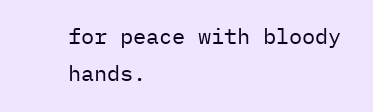for peace with bloody hands.